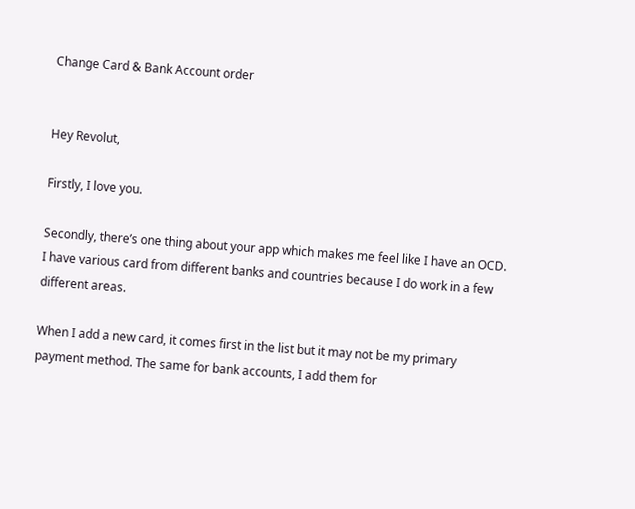Change Card & Bank Account order


Hey Revolut,

Firstly, I love you.

Secondly, there’s one thing about your app which makes me feel like I have an OCD. I have various card from different banks and countries because I do work in a few different areas.

When I add a new card, it comes first in the list but it may not be my primary payment method. The same for bank accounts, I add them for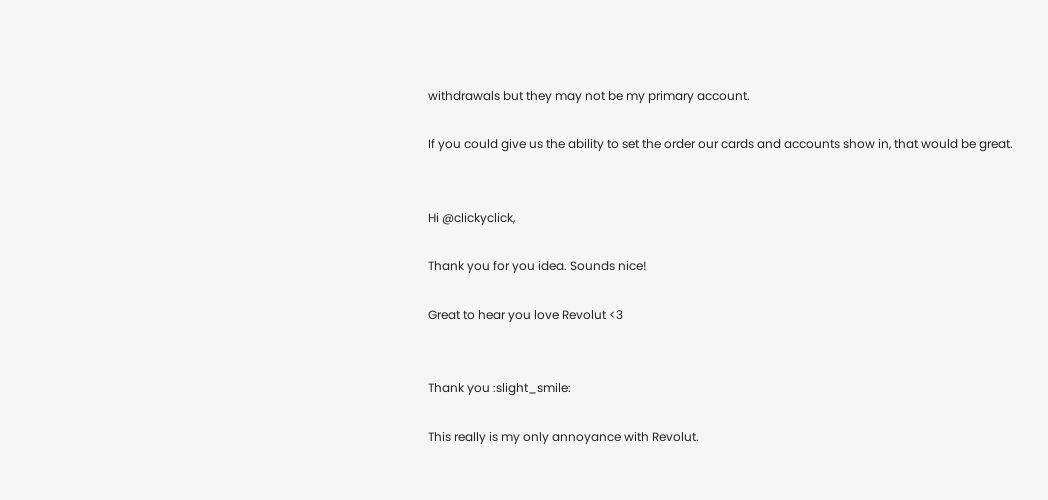withdrawals but they may not be my primary account.

If you could give us the ability to set the order our cards and accounts show in, that would be great.


Hi @clickyclick,

Thank you for you idea. Sounds nice!

Great to hear you love Revolut <3


Thank you :slight_smile:

This really is my only annoyance with Revolut.